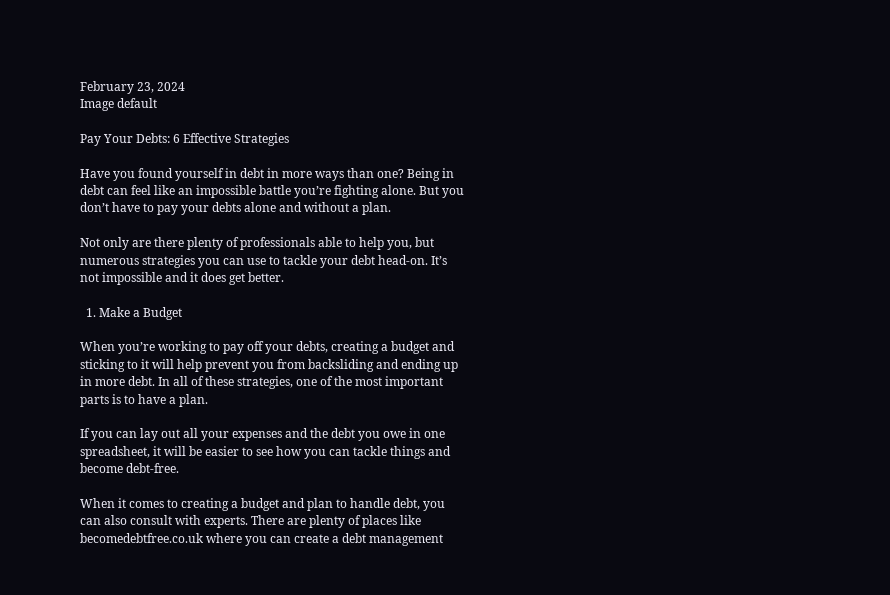February 23, 2024
Image default

Pay Your Debts: 6 Effective Strategies

Have you found yourself in debt in more ways than one? Being in debt can feel like an impossible battle you’re fighting alone. But you don’t have to pay your debts alone and without a plan.

Not only are there plenty of professionals able to help you, but numerous strategies you can use to tackle your debt head-on. It’s not impossible and it does get better.

  1. Make a Budget

When you’re working to pay off your debts, creating a budget and sticking to it will help prevent you from backsliding and ending up in more debt. In all of these strategies, one of the most important parts is to have a plan.

If you can lay out all your expenses and the debt you owe in one spreadsheet, it will be easier to see how you can tackle things and become debt-free.

When it comes to creating a budget and plan to handle debt, you can also consult with experts. There are plenty of places like becomedebtfree.co.uk where you can create a debt management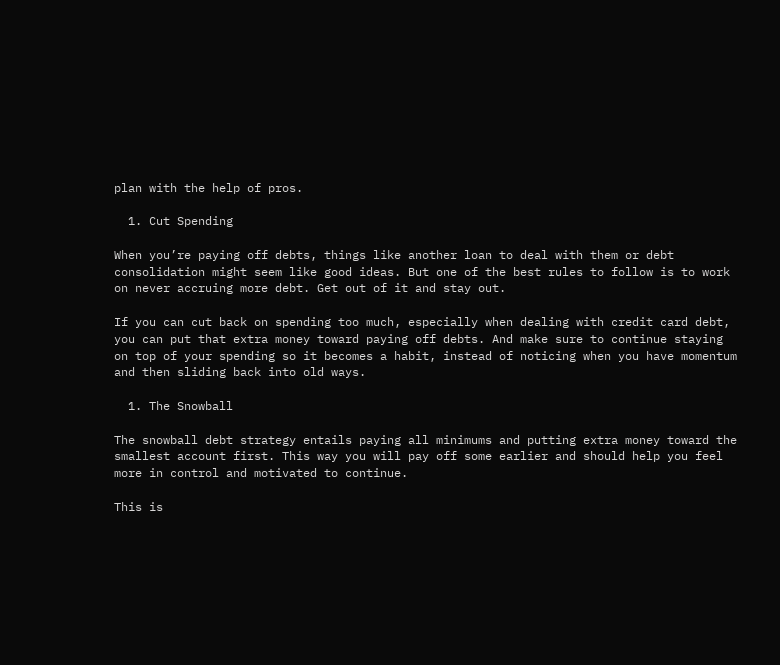plan with the help of pros.

  1. Cut Spending

When you’re paying off debts, things like another loan to deal with them or debt consolidation might seem like good ideas. But one of the best rules to follow is to work on never accruing more debt. Get out of it and stay out.

If you can cut back on spending too much, especially when dealing with credit card debt, you can put that extra money toward paying off debts. And make sure to continue staying on top of your spending so it becomes a habit, instead of noticing when you have momentum and then sliding back into old ways.

  1. The Snowball

The snowball debt strategy entails paying all minimums and putting extra money toward the smallest account first. This way you will pay off some earlier and should help you feel more in control and motivated to continue.

This is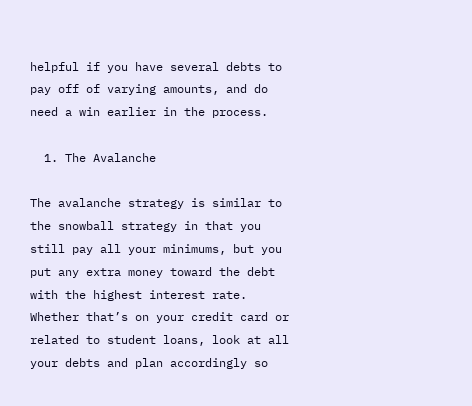helpful if you have several debts to pay off of varying amounts, and do need a win earlier in the process.

  1. The Avalanche

The avalanche strategy is similar to the snowball strategy in that you still pay all your minimums, but you put any extra money toward the debt with the highest interest rate. Whether that’s on your credit card or related to student loans, look at all your debts and plan accordingly so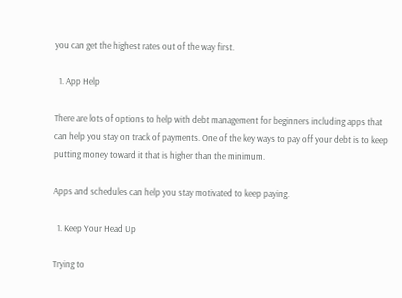you can get the highest rates out of the way first.

  1. App Help

There are lots of options to help with debt management for beginners including apps that can help you stay on track of payments. One of the key ways to pay off your debt is to keep putting money toward it that is higher than the minimum.

Apps and schedules can help you stay motivated to keep paying.

  1. Keep Your Head Up

Trying to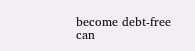become debt-free can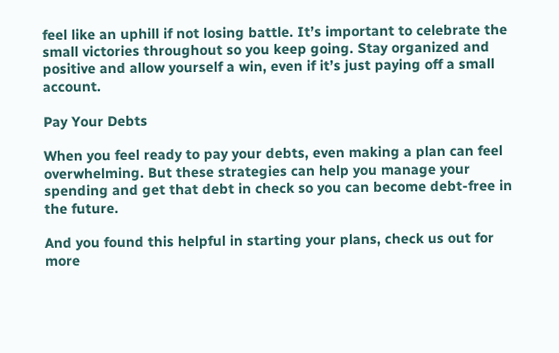feel like an uphill if not losing battle. It’s important to celebrate the small victories throughout so you keep going. Stay organized and positive and allow yourself a win, even if it’s just paying off a small account.

Pay Your Debts

When you feel ready to pay your debts, even making a plan can feel overwhelming. But these strategies can help you manage your spending and get that debt in check so you can become debt-free in the future.

And you found this helpful in starting your plans, check us out for more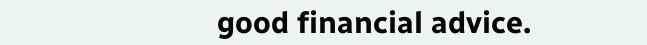good financial advice.